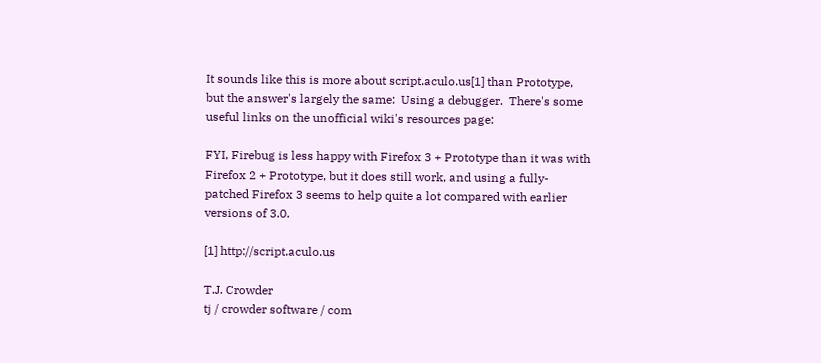It sounds like this is more about script.aculo.us[1] than Prototype,
but the answer's largely the same:  Using a debugger.  There's some
useful links on the unofficial wiki's resources page:

FYI, Firebug is less happy with Firefox 3 + Prototype than it was with
Firefox 2 + Prototype, but it does still work, and using a fully-
patched Firefox 3 seems to help quite a lot compared with earlier
versions of 3.0.

[1] http://script.aculo.us

T.J. Crowder
tj / crowder software / com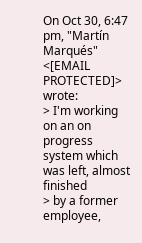On Oct 30, 6:47 pm, "Martín Marqués" <[EMAIL PROTECTED]> wrote:
> I'm working on an on progress system which was left, almost finished
> by a former employee,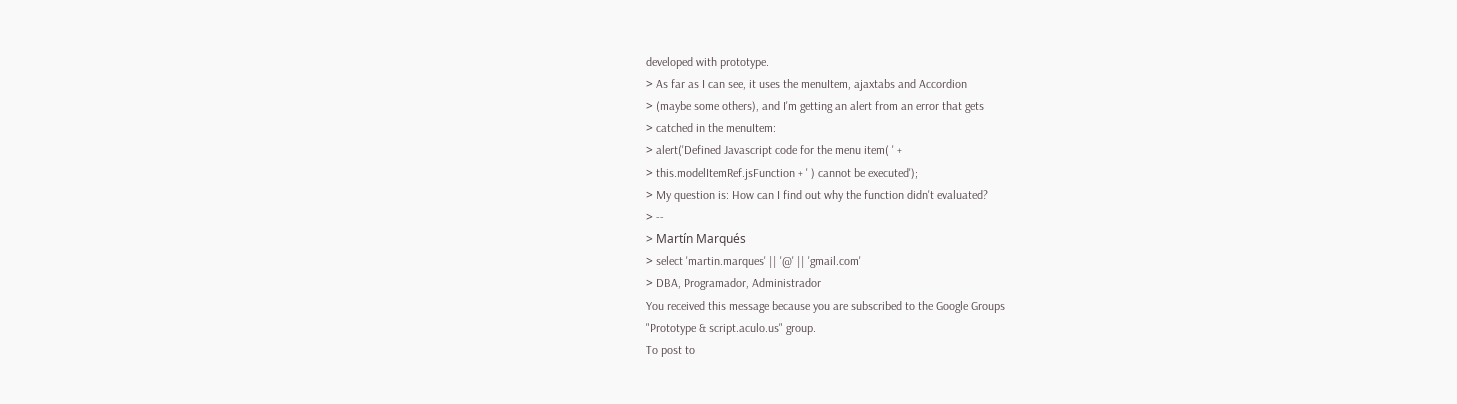developed with prototype.
> As far as I can see, it uses the menuItem, ajaxtabs and Accordion
> (maybe some others), and I'm getting an alert from an error that gets
> catched in the menuItem:
> alert('Defined Javascript code for the menu item( ' +
> this.modelItemRef.jsFunction + ' ) cannot be executed');
> My question is: How can I find out why the function didn't evaluated?
> --
> Martín Marqués
> select 'martin.marques' || '@' || 'gmail.com'
> DBA, Programador, Administrador
You received this message because you are subscribed to the Google Groups
"Prototype & script.aculo.us" group.
To post to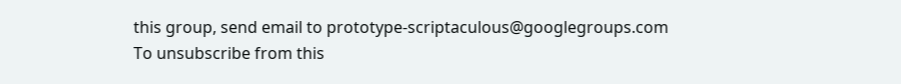this group, send email to prototype-scriptaculous@googlegroups.com
To unsubscribe from this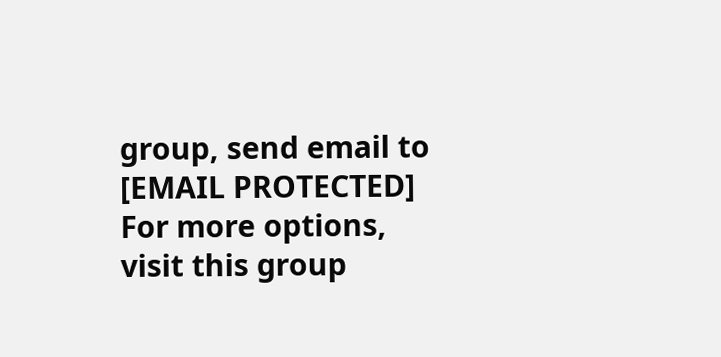group, send email to [EMAIL PROTECTED]
For more options, visit this group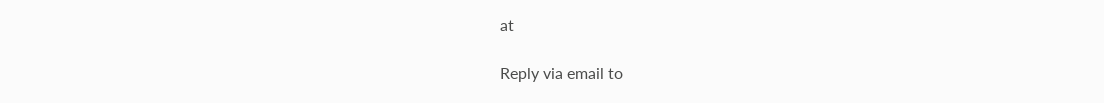at

Reply via email to